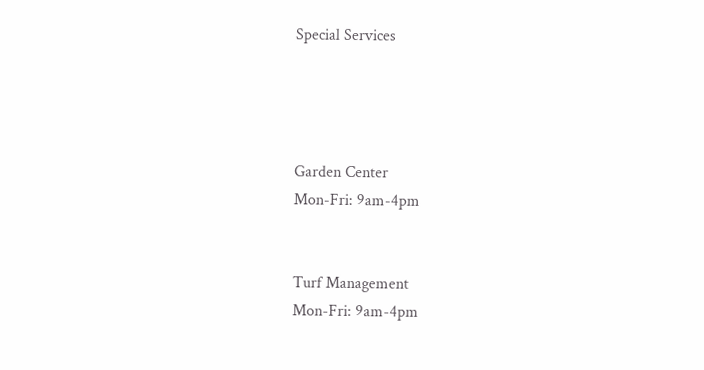Special Services




Garden Center
Mon-Fri: 9am-4pm


Turf Management
Mon-Fri: 9am-4pm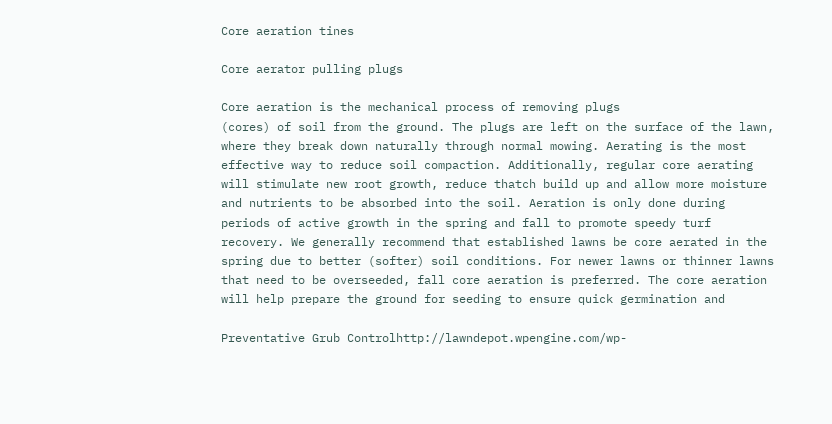Core aeration tines

Core aerator pulling plugs

Core aeration is the mechanical process of removing plugs
(cores) of soil from the ground. The plugs are left on the surface of the lawn,
where they break down naturally through normal mowing. Aerating is the most
effective way to reduce soil compaction. Additionally, regular core aerating
will stimulate new root growth, reduce thatch build up and allow more moisture
and nutrients to be absorbed into the soil. Aeration is only done during
periods of active growth in the spring and fall to promote speedy turf
recovery. We generally recommend that established lawns be core aerated in the
spring due to better (softer) soil conditions. For newer lawns or thinner lawns
that need to be overseeded, fall core aeration is preferred. The core aeration
will help prepare the ground for seeding to ensure quick germination and

Preventative Grub Controlhttp://lawndepot.wpengine.com/wp-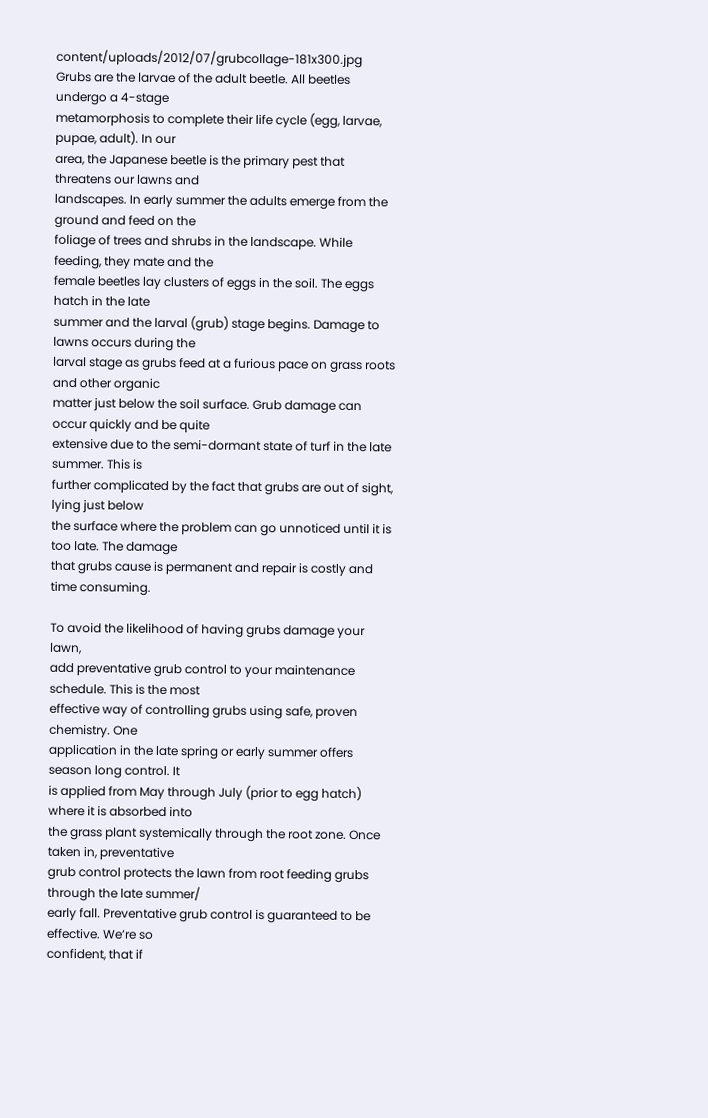content/uploads/2012/07/grubcollage-181x300.jpg
Grubs are the larvae of the adult beetle. All beetles undergo a 4-stage
metamorphosis to complete their life cycle (egg, larvae, pupae, adult). In our
area, the Japanese beetle is the primary pest that threatens our lawns and
landscapes. In early summer the adults emerge from the ground and feed on the
foliage of trees and shrubs in the landscape. While feeding, they mate and the
female beetles lay clusters of eggs in the soil. The eggs hatch in the late
summer and the larval (grub) stage begins. Damage to lawns occurs during the
larval stage as grubs feed at a furious pace on grass roots and other organic
matter just below the soil surface. Grub damage can occur quickly and be quite
extensive due to the semi-dormant state of turf in the late summer. This is
further complicated by the fact that grubs are out of sight, lying just below
the surface where the problem can go unnoticed until it is too late. The damage
that grubs cause is permanent and repair is costly and time consuming.

To avoid the likelihood of having grubs damage your lawn,
add preventative grub control to your maintenance schedule. This is the most
effective way of controlling grubs using safe, proven chemistry. One
application in the late spring or early summer offers season long control. It
is applied from May through July (prior to egg hatch) where it is absorbed into
the grass plant systemically through the root zone. Once taken in, preventative
grub control protects the lawn from root feeding grubs through the late summer/
early fall. Preventative grub control is guaranteed to be effective. We’re so
confident, that if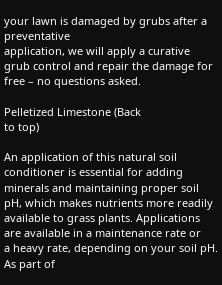your lawn is damaged by grubs after a preventative
application, we will apply a curative grub control and repair the damage for
free – no questions asked.

Pelletized Limestone (Back
to top)

An application of this natural soil conditioner is essential for adding
minerals and maintaining proper soil pH, which makes nutrients more readily
available to grass plants. Applications are available in a maintenance rate or
a heavy rate, depending on your soil pH. As part of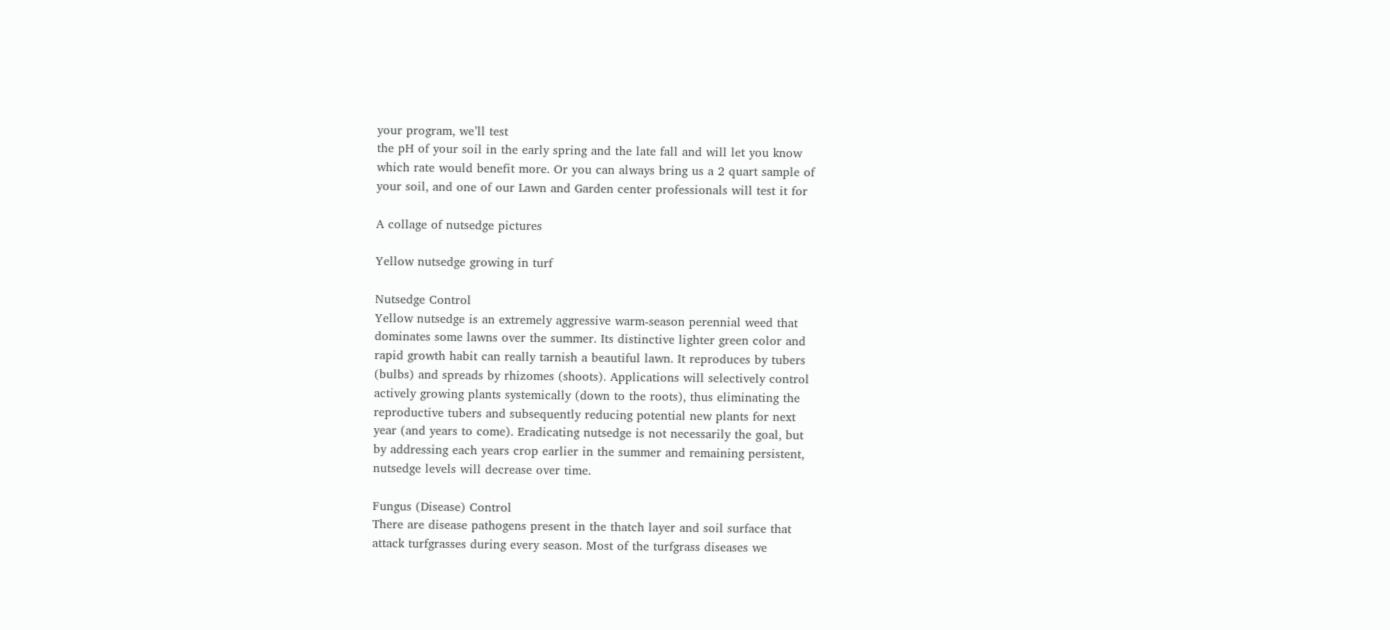your program, we’ll test
the pH of your soil in the early spring and the late fall and will let you know
which rate would benefit more. Or you can always bring us a 2 quart sample of
your soil, and one of our Lawn and Garden center professionals will test it for

A collage of nutsedge pictures

Yellow nutsedge growing in turf

Nutsedge Control
Yellow nutsedge is an extremely aggressive warm-season perennial weed that
dominates some lawns over the summer. Its distinctive lighter green color and
rapid growth habit can really tarnish a beautiful lawn. It reproduces by tubers
(bulbs) and spreads by rhizomes (shoots). Applications will selectively control
actively growing plants systemically (down to the roots), thus eliminating the
reproductive tubers and subsequently reducing potential new plants for next
year (and years to come). Eradicating nutsedge is not necessarily the goal, but
by addressing each years crop earlier in the summer and remaining persistent,
nutsedge levels will decrease over time.

Fungus (Disease) Control
There are disease pathogens present in the thatch layer and soil surface that
attack turfgrasses during every season. Most of the turfgrass diseases we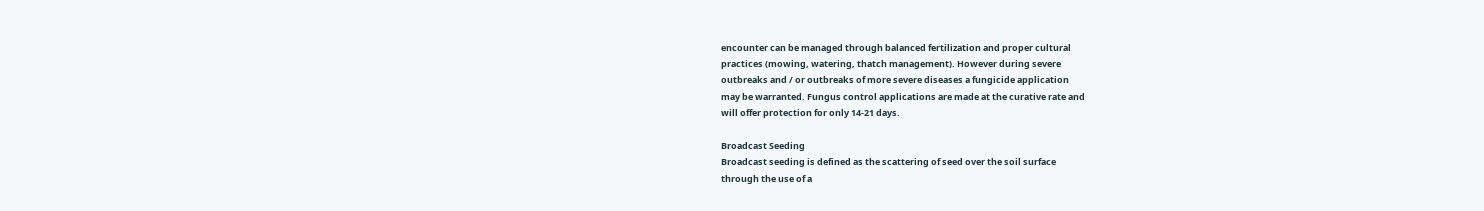encounter can be managed through balanced fertilization and proper cultural
practices (mowing, watering, thatch management). However during severe
outbreaks and / or outbreaks of more severe diseases a fungicide application
may be warranted. Fungus control applications are made at the curative rate and
will offer protection for only 14-21 days.

Broadcast Seeding
Broadcast seeding is defined as the scattering of seed over the soil surface
through the use of a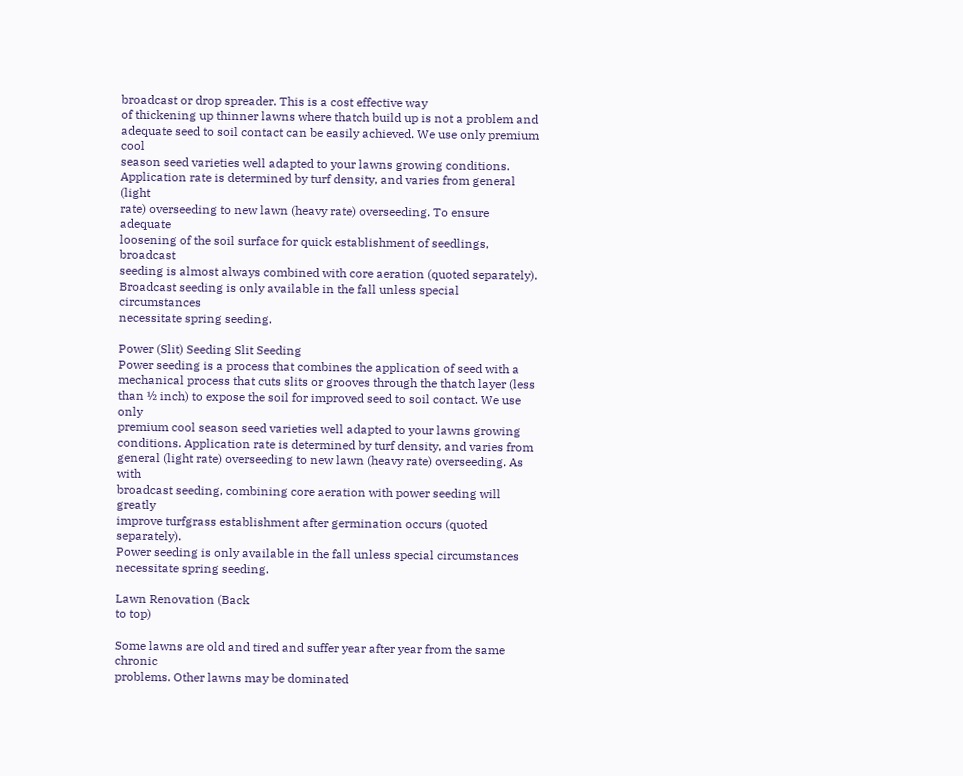broadcast or drop spreader. This is a cost effective way
of thickening up thinner lawns where thatch build up is not a problem and
adequate seed to soil contact can be easily achieved. We use only premium cool
season seed varieties well adapted to your lawns growing conditions.
Application rate is determined by turf density, and varies from general (light
rate) overseeding to new lawn (heavy rate) overseeding. To ensure adequate
loosening of the soil surface for quick establishment of seedlings, broadcast
seeding is almost always combined with core aeration (quoted separately).
Broadcast seeding is only available in the fall unless special circumstances
necessitate spring seeding.

Power (Slit) Seeding Slit Seeding
Power seeding is a process that combines the application of seed with a
mechanical process that cuts slits or grooves through the thatch layer (less
than ½ inch) to expose the soil for improved seed to soil contact. We use only
premium cool season seed varieties well adapted to your lawns growing
conditions. Application rate is determined by turf density, and varies from
general (light rate) overseeding to new lawn (heavy rate) overseeding. As with
broadcast seeding, combining core aeration with power seeding will greatly
improve turfgrass establishment after germination occurs (quoted separately).
Power seeding is only available in the fall unless special circumstances
necessitate spring seeding.

Lawn Renovation (Back
to top)

Some lawns are old and tired and suffer year after year from the same chronic
problems. Other lawns may be dominated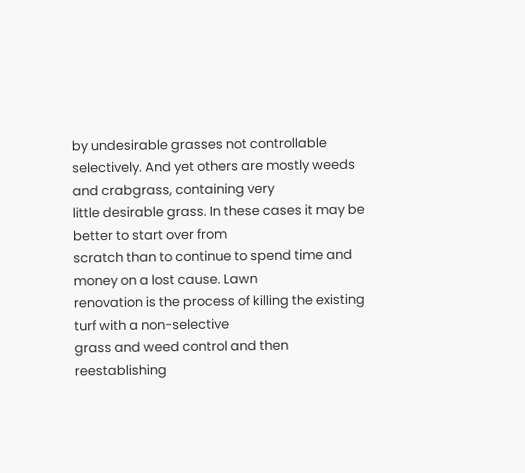by undesirable grasses not controllable
selectively. And yet others are mostly weeds and crabgrass, containing very
little desirable grass. In these cases it may be better to start over from
scratch than to continue to spend time and money on a lost cause. Lawn
renovation is the process of killing the existing turf with a non-selective
grass and weed control and then reestablishing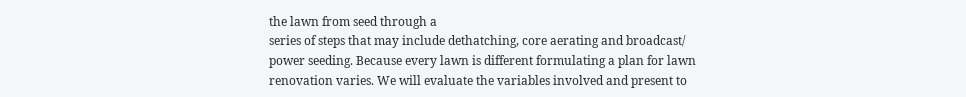the lawn from seed through a
series of steps that may include dethatching, core aerating and broadcast/
power seeding. Because every lawn is different formulating a plan for lawn
renovation varies. We will evaluate the variables involved and present to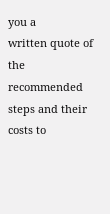you a
written quote of the recommended steps and their costs to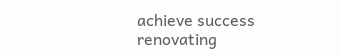achieve success
renovating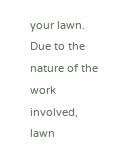your lawn. Due to the nature of the work involved, lawn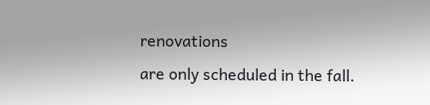renovations
are only scheduled in the fall.